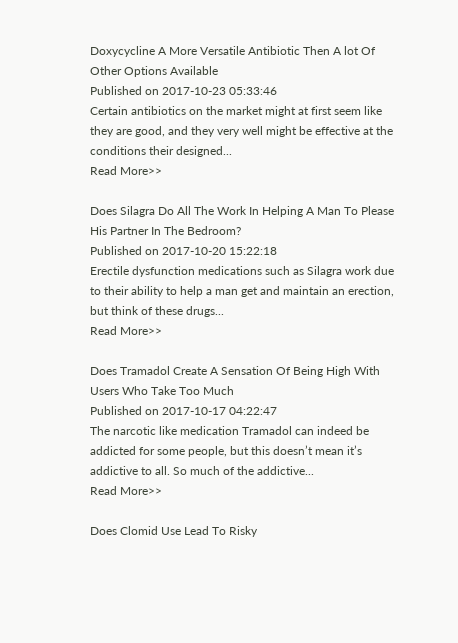Doxycycline A More Versatile Antibiotic Then A lot Of Other Options Available
Published on 2017-10-23 05:33:46
Certain antibiotics on the market might at first seem like they are good, and they very well might be effective at the conditions their designed...
Read More>>

Does Silagra Do All The Work In Helping A Man To Please His Partner In The Bedroom?
Published on 2017-10-20 15:22:18
Erectile dysfunction medications such as Silagra work due to their ability to help a man get and maintain an erection, but think of these drugs...
Read More>>

Does Tramadol Create A Sensation Of Being High With Users Who Take Too Much
Published on 2017-10-17 04:22:47
The narcotic like medication Tramadol can indeed be addicted for some people, but this doesn’t mean it’s addictive to all. So much of the addictive...
Read More>>

Does Clomid Use Lead To Risky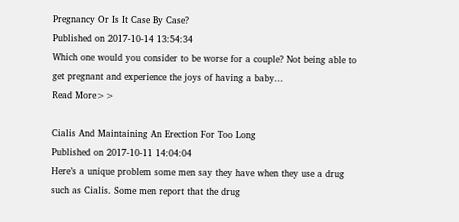Pregnancy Or Is It Case By Case?
Published on 2017-10-14 13:54:34
Which one would you consider to be worse for a couple? Not being able to get pregnant and experience the joys of having a baby...
Read More>>

Cialis And Maintaining An Erection For Too Long
Published on 2017-10-11 14:04:04
Here’s a unique problem some men say they have when they use a drug such as Cialis. Some men report that the drug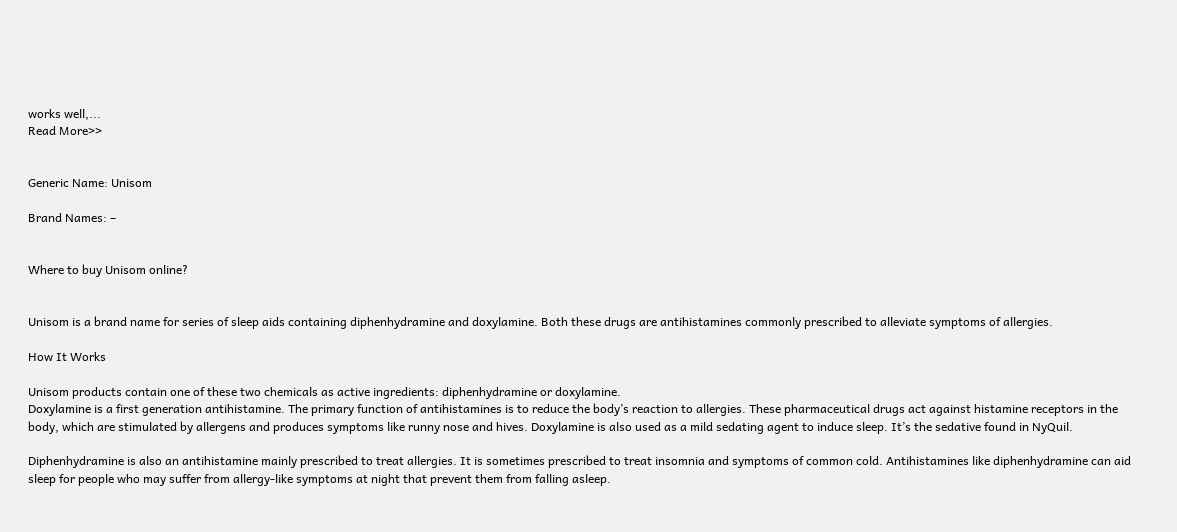works well,...
Read More>>


Generic Name: Unisom

Brand Names: –


Where to buy Unisom online?


Unisom is a brand name for series of sleep aids containing diphenhydramine and doxylamine. Both these drugs are antihistamines commonly prescribed to alleviate symptoms of allergies.

How It Works

Unisom products contain one of these two chemicals as active ingredients: diphenhydramine or doxylamine.
Doxylamine is a first generation antihistamine. The primary function of antihistamines is to reduce the body’s reaction to allergies. These pharmaceutical drugs act against histamine receptors in the body, which are stimulated by allergens and produces symptoms like runny nose and hives. Doxylamine is also used as a mild sedating agent to induce sleep. It’s the sedative found in NyQuil.

Diphenhydramine is also an antihistamine mainly prescribed to treat allergies. It is sometimes prescribed to treat insomnia and symptoms of common cold. Antihistamines like diphenhydramine can aid sleep for people who may suffer from allergy-like symptoms at night that prevent them from falling asleep.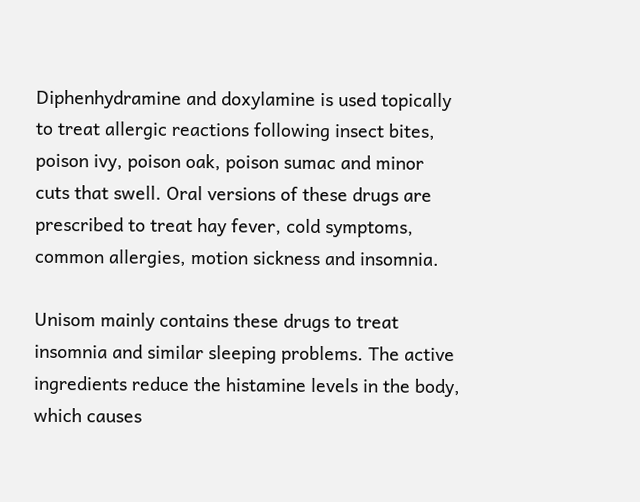Diphenhydramine and doxylamine is used topically to treat allergic reactions following insect bites, poison ivy, poison oak, poison sumac and minor cuts that swell. Oral versions of these drugs are prescribed to treat hay fever, cold symptoms, common allergies, motion sickness and insomnia.

Unisom mainly contains these drugs to treat insomnia and similar sleeping problems. The active ingredients reduce the histamine levels in the body, which causes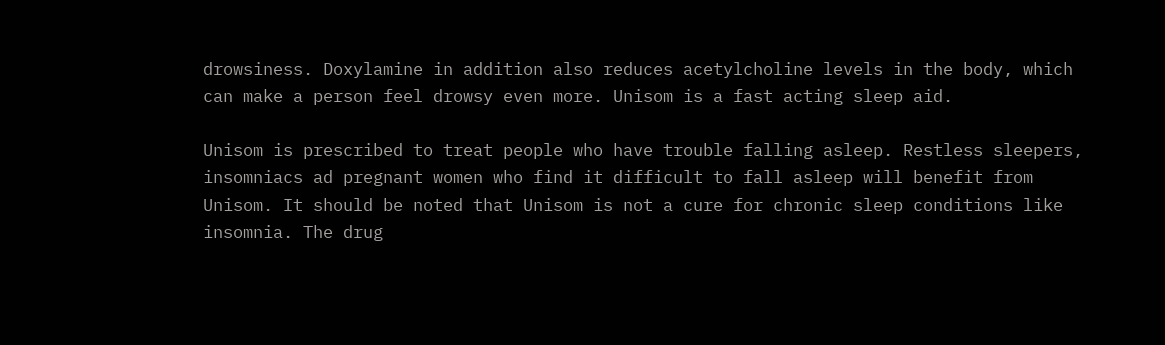drowsiness. Doxylamine in addition also reduces acetylcholine levels in the body, which can make a person feel drowsy even more. Unisom is a fast acting sleep aid.

Unisom is prescribed to treat people who have trouble falling asleep. Restless sleepers, insomniacs ad pregnant women who find it difficult to fall asleep will benefit from Unisom. It should be noted that Unisom is not a cure for chronic sleep conditions like insomnia. The drug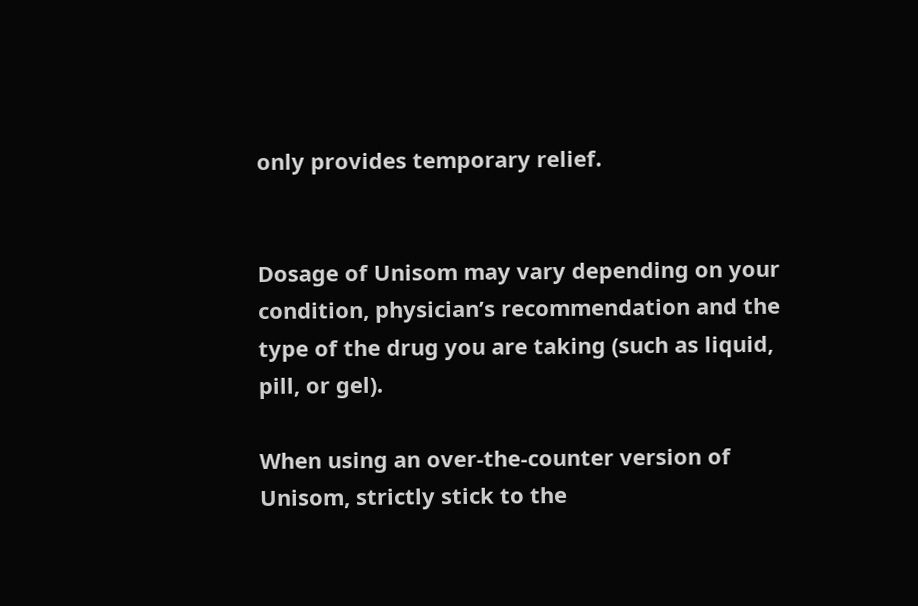only provides temporary relief.


Dosage of Unisom may vary depending on your condition, physician’s recommendation and the type of the drug you are taking (such as liquid, pill, or gel).

When using an over-the-counter version of Unisom, strictly stick to the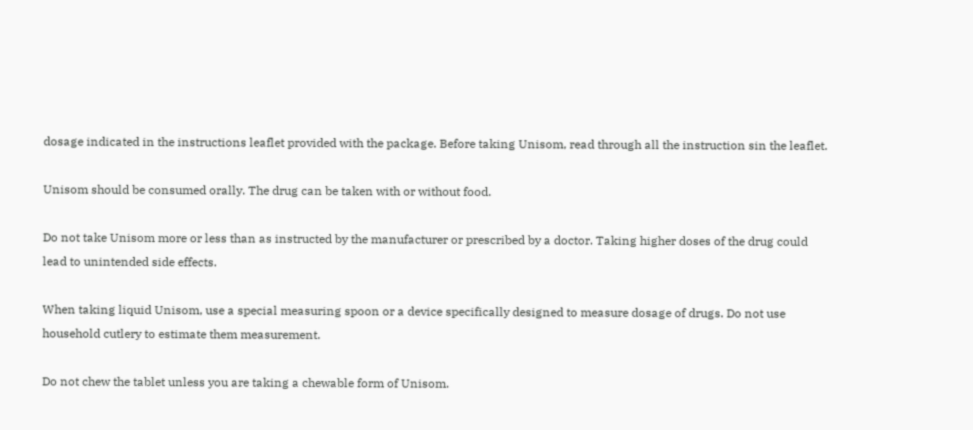dosage indicated in the instructions leaflet provided with the package. Before taking Unisom, read through all the instruction sin the leaflet.

Unisom should be consumed orally. The drug can be taken with or without food.

Do not take Unisom more or less than as instructed by the manufacturer or prescribed by a doctor. Taking higher doses of the drug could lead to unintended side effects.

When taking liquid Unisom, use a special measuring spoon or a device specifically designed to measure dosage of drugs. Do not use household cutlery to estimate them measurement.

Do not chew the tablet unless you are taking a chewable form of Unisom.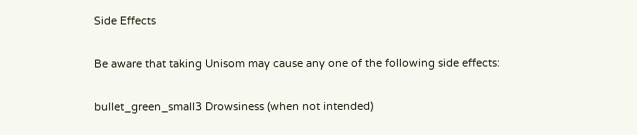Side Effects

Be aware that taking Unisom may cause any one of the following side effects:

bullet_green_small3 Drowsiness (when not intended)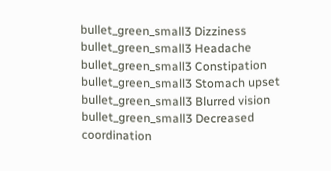bullet_green_small3 Dizziness
bullet_green_small3 Headache
bullet_green_small3 Constipation
bullet_green_small3 Stomach upset
bullet_green_small3 Blurred vision
bullet_green_small3 Decreased coordination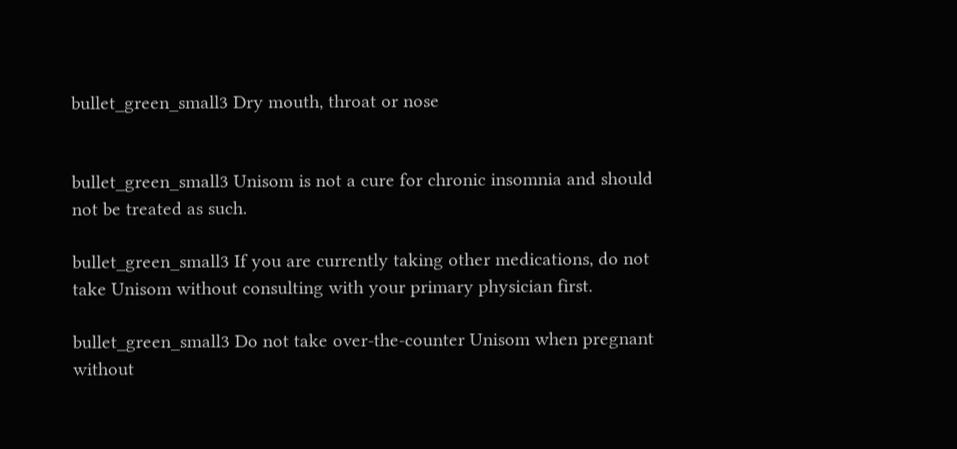bullet_green_small3 Dry mouth, throat or nose


bullet_green_small3 Unisom is not a cure for chronic insomnia and should not be treated as such.

bullet_green_small3 If you are currently taking other medications, do not take Unisom without consulting with your primary physician first.

bullet_green_small3 Do not take over-the-counter Unisom when pregnant without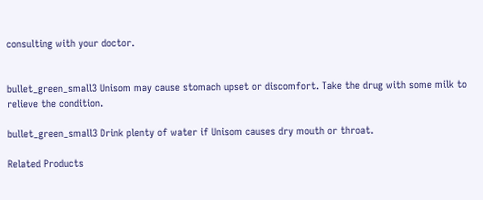consulting with your doctor.


bullet_green_small3 Unisom may cause stomach upset or discomfort. Take the drug with some milk to relieve the condition.

bullet_green_small3 Drink plenty of water if Unisom causes dry mouth or throat.

Related Products